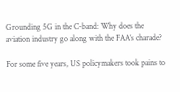Grounding 5G in the C-band: Why does the aviation industry go along with the FAA’s charade?

For some five years, US policymakers took pains to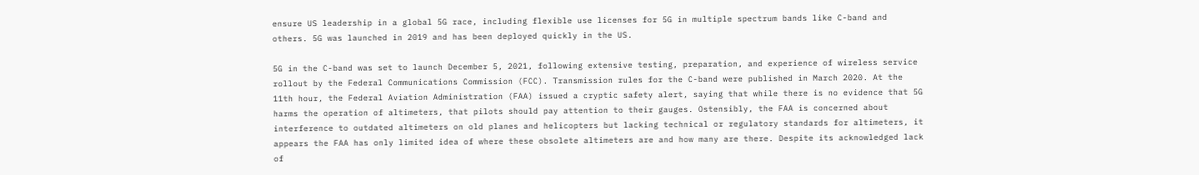ensure US leadership in a global 5G race, including flexible use licenses for 5G in multiple spectrum bands like C-band and others. 5G was launched in 2019 and has been deployed quickly in the US.

5G in the C-band was set to launch December 5, 2021, following extensive testing, preparation, and experience of wireless service rollout by the Federal Communications Commission (FCC). Transmission rules for the C-band were published in March 2020. At the 11th hour, the Federal Aviation Administration (FAA) issued a cryptic safety alert, saying that while there is no evidence that 5G harms the operation of altimeters, that pilots should pay attention to their gauges. Ostensibly, the FAA is concerned about interference to outdated altimeters on old planes and helicopters but lacking technical or regulatory standards for altimeters, it appears the FAA has only limited idea of where these obsolete altimeters are and how many are there. Despite its acknowledged lack of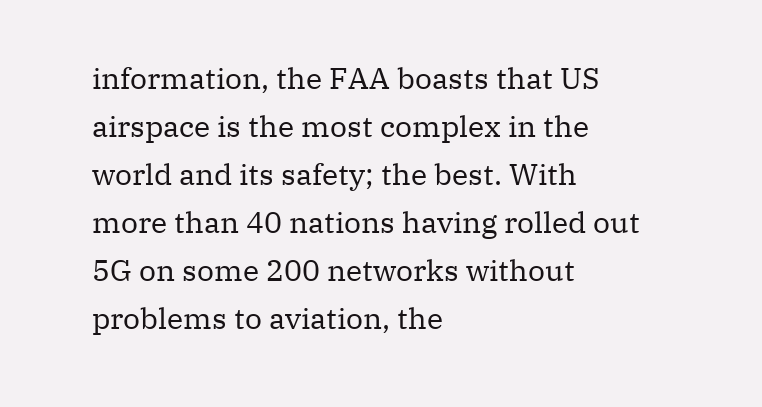information, the FAA boasts that US airspace is the most complex in the world and its safety; the best. With more than 40 nations having rolled out 5G on some 200 networks without problems to aviation, the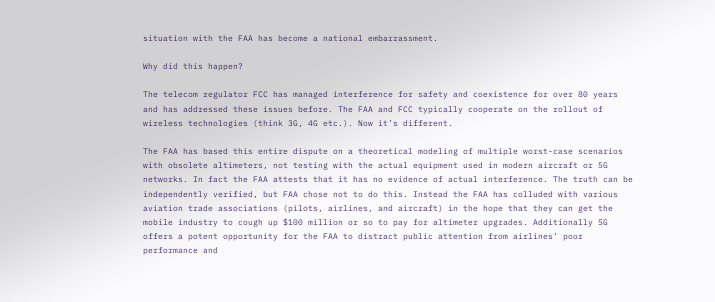situation with the FAA has become a national embarrassment.

Why did this happen?

The telecom regulator FCC has managed interference for safety and coexistence for over 80 years and has addressed these issues before. The FAA and FCC typically cooperate on the rollout of wireless technologies (think 3G, 4G etc.). Now it’s different.

The FAA has based this entire dispute on a theoretical modeling of multiple worst-case scenarios with obsolete altimeters, not testing with the actual equipment used in modern aircraft or 5G networks. In fact the FAA attests that it has no evidence of actual interference. The truth can be independently verified, but FAA chose not to do this. Instead the FAA has colluded with various aviation trade associations (pilots, airlines, and aircraft) in the hope that they can get the mobile industry to cough up $100 million or so to pay for altimeter upgrades. Additionally 5G offers a potent opportunity for the FAA to distract public attention from airlines’ poor performance and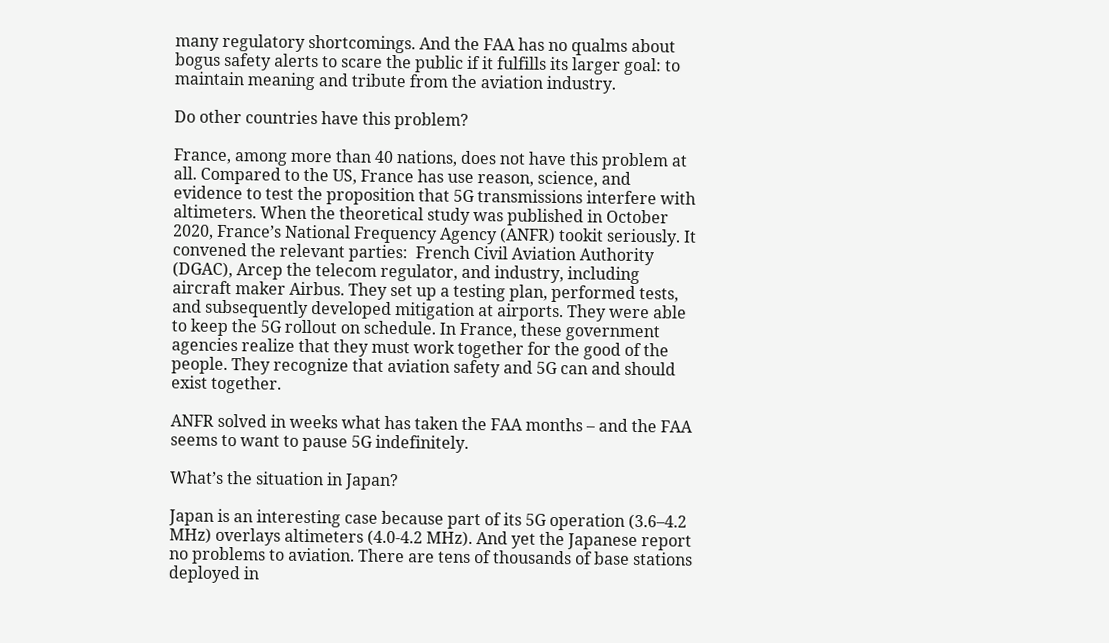many regulatory shortcomings. And the FAA has no qualms about bogus safety alerts to scare the public if it fulfills its larger goal: to maintain meaning and tribute from the aviation industry.

Do other countries have this problem?

France, among more than 40 nations, does not have this problem at all. Compared to the US, France has use reason, science, and evidence to test the proposition that 5G transmissions interfere with altimeters. When the theoretical study was published in October 2020, France’s National Frequency Agency (ANFR) tookit seriously. It convened the relevant parties:  French Civil Aviation Authority (DGAC), Arcep the telecom regulator, and industry, including aircraft maker Airbus. They set up a testing plan, performed tests, and subsequently developed mitigation at airports. They were able to keep the 5G rollout on schedule. In France, these government agencies realize that they must work together for the good of the people. They recognize that aviation safety and 5G can and should exist together.

ANFR solved in weeks what has taken the FAA months – and the FAA seems to want to pause 5G indefinitely.

What’s the situation in Japan?

Japan is an interesting case because part of its 5G operation (3.6–4.2 MHz) overlays altimeters (4.0-4.2 MHz). And yet the Japanese report no problems to aviation. There are tens of thousands of base stations deployed in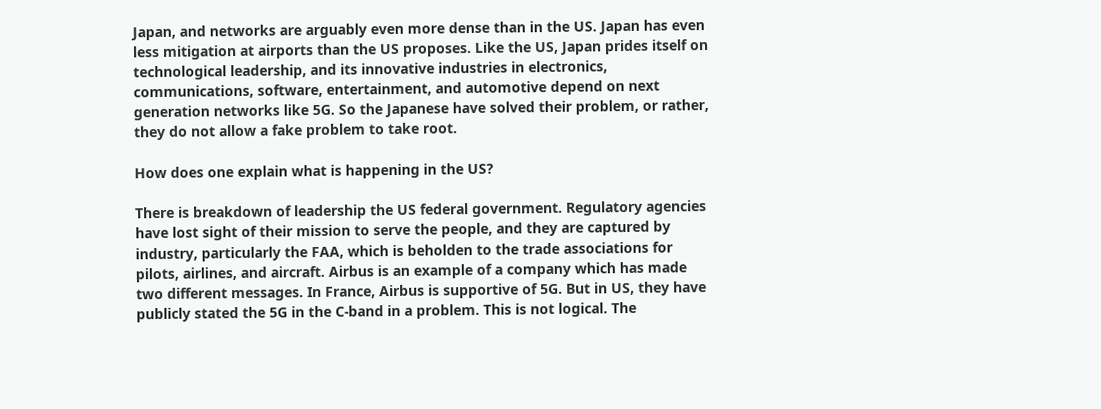Japan, and networks are arguably even more dense than in the US. Japan has even less mitigation at airports than the US proposes. Like the US, Japan prides itself on technological leadership, and its innovative industries in electronics, communications, software, entertainment, and automotive depend on next generation networks like 5G. So the Japanese have solved their problem, or rather, they do not allow a fake problem to take root.

How does one explain what is happening in the US?

There is breakdown of leadership the US federal government. Regulatory agencies have lost sight of their mission to serve the people, and they are captured by industry, particularly the FAA, which is beholden to the trade associations for pilots, airlines, and aircraft. Airbus is an example of a company which has made two different messages. In France, Airbus is supportive of 5G. But in US, they have publicly stated the 5G in the C-band in a problem. This is not logical. The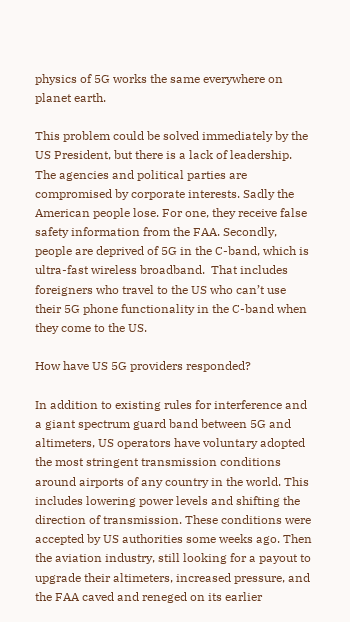physics of 5G works the same everywhere on planet earth.

This problem could be solved immediately by the US President, but there is a lack of leadership. The agencies and political parties are compromised by corporate interests. Sadly the American people lose. For one, they receive false safety information from the FAA. Secondly, people are deprived of 5G in the C-band, which is ultra-fast wireless broadband.  That includes foreigners who travel to the US who can’t use their 5G phone functionality in the C-band when they come to the US.

How have US 5G providers responded?

In addition to existing rules for interference and a giant spectrum guard band between 5G and altimeters, US operators have voluntary adopted the most stringent transmission conditions around airports of any country in the world. This includes lowering power levels and shifting the direction of transmission. These conditions were accepted by US authorities some weeks ago. Then the aviation industry, still looking for a payout to upgrade their altimeters, increased pressure, and the FAA caved and reneged on its earlier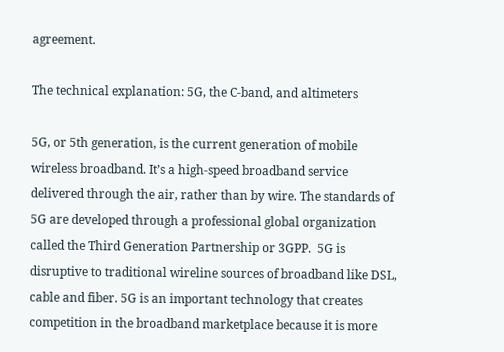agreement.

The technical explanation: 5G, the C-band, and altimeters

5G, or 5th generation, is the current generation of mobile wireless broadband. It’s a high-speed broadband service delivered through the air, rather than by wire. The standards of 5G are developed through a professional global organization called the Third Generation Partnership or 3GPP.  5G is disruptive to traditional wireline sources of broadband like DSL, cable and fiber. 5G is an important technology that creates competition in the broadband marketplace because it is more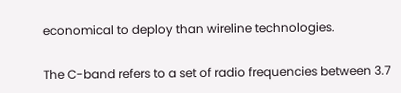economical to deploy than wireline technologies.

The C-band refers to a set of radio frequencies between 3.7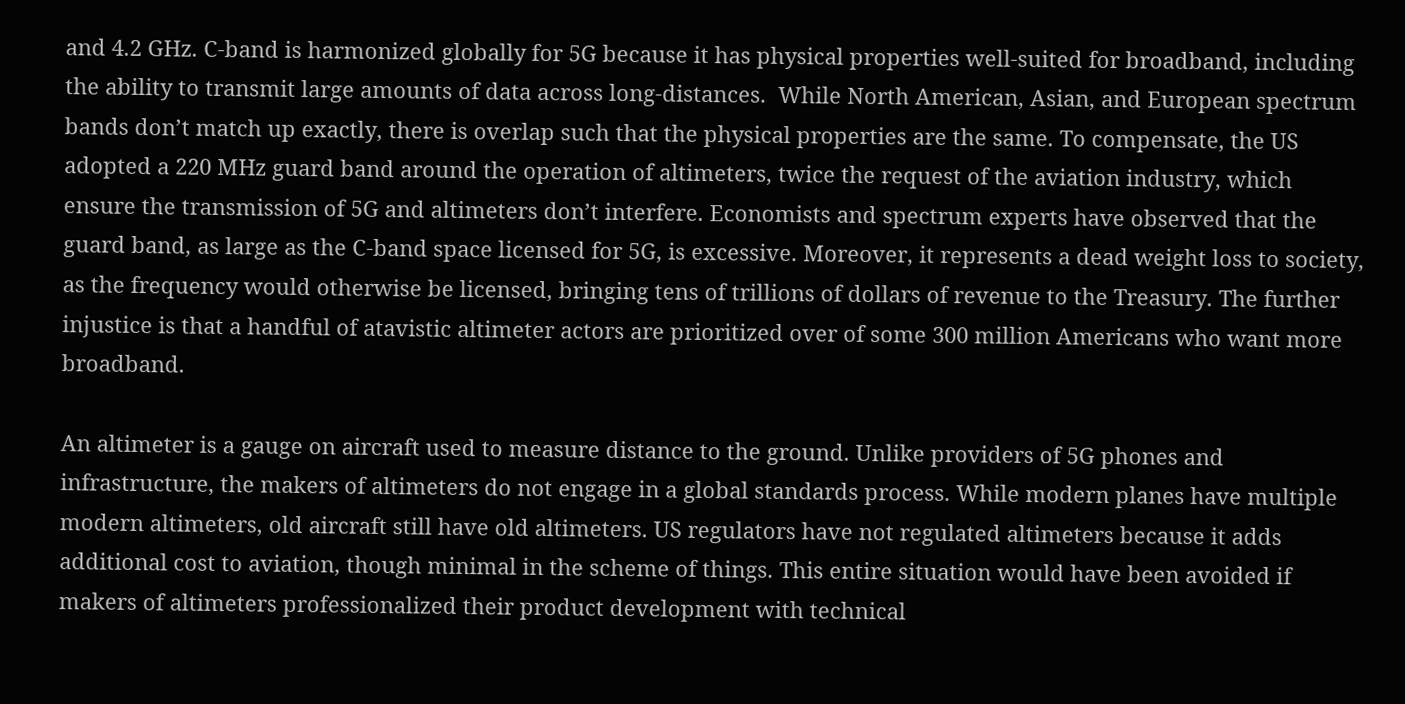and 4.2 GHz. C-band is harmonized globally for 5G because it has physical properties well-suited for broadband, including the ability to transmit large amounts of data across long-distances.  While North American, Asian, and European spectrum bands don’t match up exactly, there is overlap such that the physical properties are the same. To compensate, the US adopted a 220 MHz guard band around the operation of altimeters, twice the request of the aviation industry, which ensure the transmission of 5G and altimeters don’t interfere. Economists and spectrum experts have observed that the guard band, as large as the C-band space licensed for 5G, is excessive. Moreover, it represents a dead weight loss to society, as the frequency would otherwise be licensed, bringing tens of trillions of dollars of revenue to the Treasury. The further injustice is that a handful of atavistic altimeter actors are prioritized over of some 300 million Americans who want more broadband.

An altimeter is a gauge on aircraft used to measure distance to the ground. Unlike providers of 5G phones and infrastructure, the makers of altimeters do not engage in a global standards process. While modern planes have multiple modern altimeters, old aircraft still have old altimeters. US regulators have not regulated altimeters because it adds additional cost to aviation, though minimal in the scheme of things. This entire situation would have been avoided if makers of altimeters professionalized their product development with technical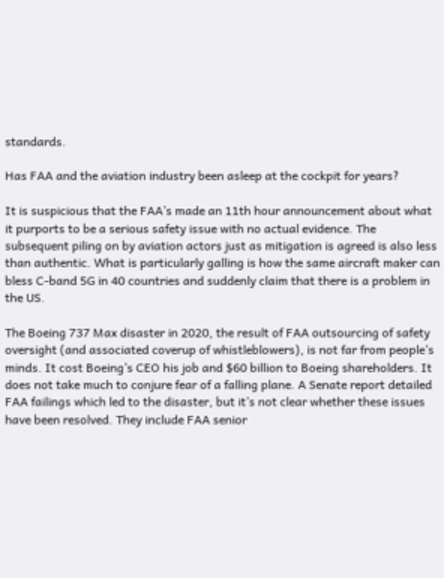standards.

Has FAA and the aviation industry been asleep at the cockpit for years?

It is suspicious that the FAA’s made an 11th hour announcement about what it purports to be a serious safety issue with no actual evidence. The subsequent piling on by aviation actors just as mitigation is agreed is also less than authentic. What is particularly galling is how the same aircraft maker can bless C-band 5G in 40 countries and suddenly claim that there is a problem in the US.

The Boeing 737 Max disaster in 2020, the result of FAA outsourcing of safety oversight (and associated coverup of whistleblowers), is not far from people’s minds. It cost Boeing’s CEO his job and $60 billion to Boeing shareholders. It does not take much to conjure fear of a falling plane. A Senate report detailed FAA failings which led to the disaster, but it’s not clear whether these issues have been resolved. They include FAA senior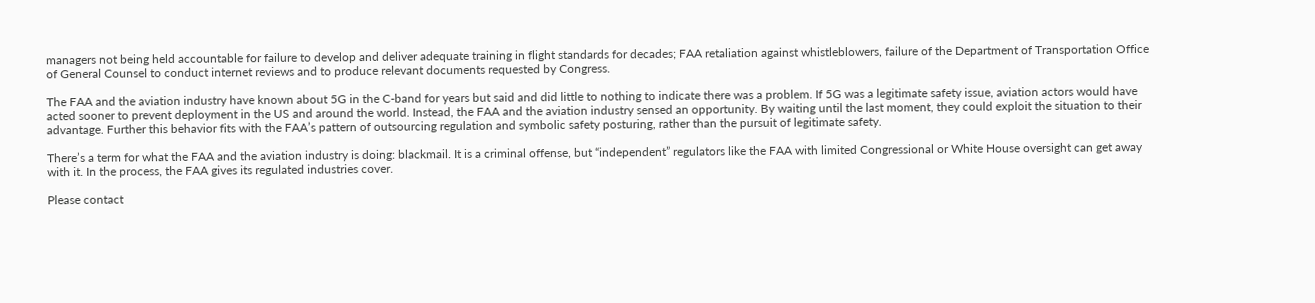managers not being held accountable for failure to develop and deliver adequate training in flight standards for decades; FAA retaliation against whistleblowers, failure of the Department of Transportation Office of General Counsel to conduct internet reviews and to produce relevant documents requested by Congress.

The FAA and the aviation industry have known about 5G in the C-band for years but said and did little to nothing to indicate there was a problem. If 5G was a legitimate safety issue, aviation actors would have acted sooner to prevent deployment in the US and around the world. Instead, the FAA and the aviation industry sensed an opportunity. By waiting until the last moment, they could exploit the situation to their advantage. Further this behavior fits with the FAA’s pattern of outsourcing regulation and symbolic safety posturing, rather than the pursuit of legitimate safety.

There’s a term for what the FAA and the aviation industry is doing: blackmail. It is a criminal offense, but “independent” regulators like the FAA with limited Congressional or White House oversight can get away with it. In the process, the FAA gives its regulated industries cover.

Please contact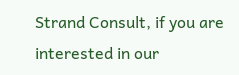Strand Consult, if you are interested in our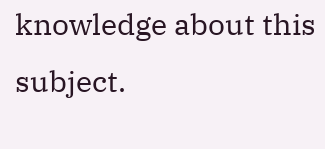knowledge about this subject.